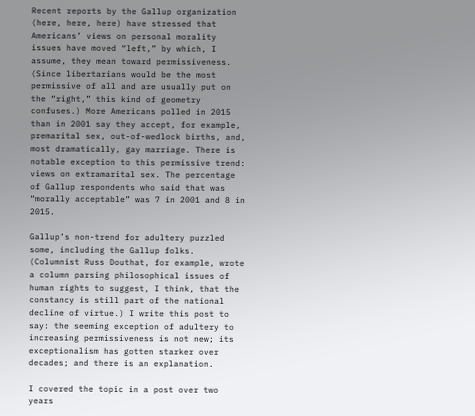Recent reports by the Gallup organization (here, here, here) have stressed that Americans’ views on personal morality issues have moved “left,” by which, I assume, they mean toward permissiveness. (Since libertarians would be the most permissive of all and are usually put on the “right,” this kind of geometry confuses.) More Americans polled in 2015 than in 2001 say they accept, for example, premarital sex, out-of-wedlock births, and, most dramatically, gay marriage. There is notable exception to this permissive trend: views on extramarital sex. The percentage of Gallup respondents who said that was “morally acceptable” was 7 in 2001 and 8 in 2015.

Gallup’s non-trend for adultery puzzled some, including the Gallup folks. (Columnist Russ Douthat, for example, wrote a column parsing philosophical issues of human rights to suggest, I think, that the constancy is still part of the national decline of virtue.) I write this post to say: the seeming exception of adultery to increasing permissiveness is not new; its exceptionalism has gotten starker over decades; and there is an explanation.

I covered the topic in a post over two years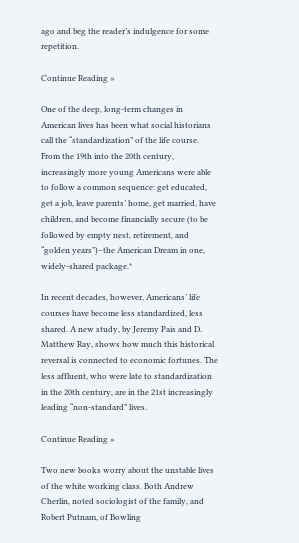ago and beg the reader’s indulgence for some repetition.

Continue Reading »

One of the deep, long-term changes in American lives has been what social historians call the “standardization” of the life course. From the 19th into the 20th century, increasingly more young Americans were able to follow a common sequence: get educated, get a job, leave parents’ home, get married, have children, and become financially secure (to be followed by empty nest, retirement, and “golden years”)–the American Dream in one, widely-shared package.*

In recent decades, however, Americans’ life courses have become less standardized, less shared. A new study, by Jeremy Pais and D. Matthew Ray, shows how much this historical reversal is connected to economic fortunes. The less affluent, who were late to standardization in the 20th century, are in the 21st increasingly leading “non-standard” lives.

Continue Reading »

Two new books worry about the unstable lives of the white working class. Both Andrew Cherlin, noted sociologist of the family, and Robert Putnam, of Bowling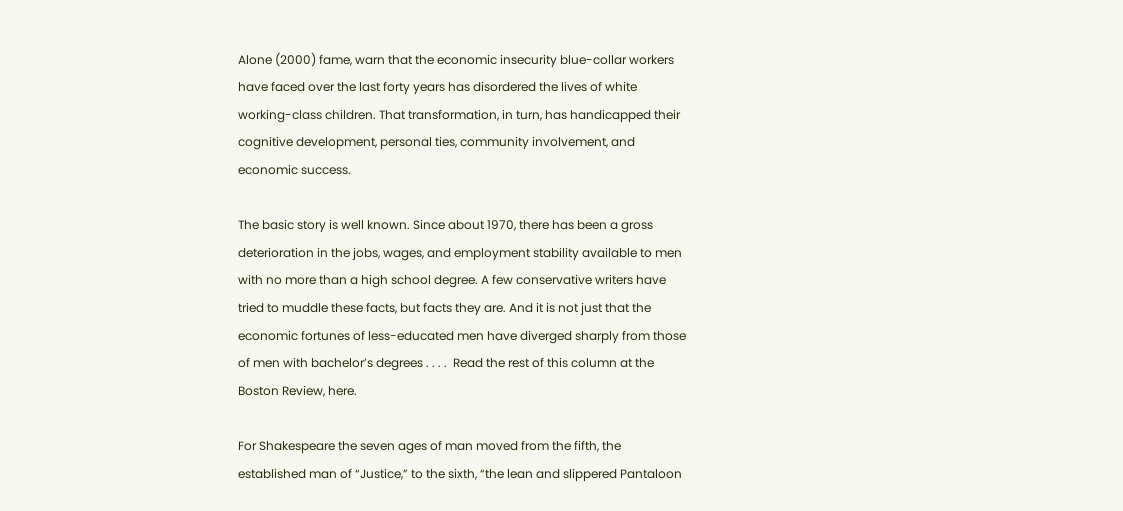Alone (2000) fame, warn that the economic insecurity blue-collar workers have faced over the last forty years has disordered the lives of white working-class children. That transformation, in turn, has handicapped their cognitive development, personal ties, community involvement, and economic success.

The basic story is well known. Since about 1970, there has been a gross deterioration in the jobs, wages, and employment stability available to men with no more than a high school degree. A few conservative writers have tried to muddle these facts, but facts they are. And it is not just that the economic fortunes of less-educated men have diverged sharply from those of men with bachelor’s degrees . . . .  Read the rest of this column at the Boston Review, here.

For Shakespeare the seven ages of man moved from the fifth, the established man of “Justice,” to the sixth, “the lean and slippered Pantaloon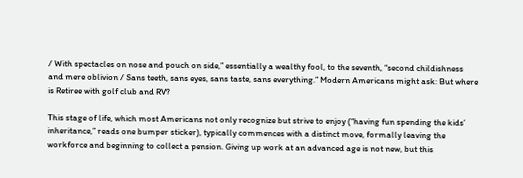/ With spectacles on nose and pouch on side,” essentially a wealthy fool, to the seventh, “second childishness and mere oblivion / Sans teeth, sans eyes, sans taste, sans everything.” Modern Americans might ask: But where is Retiree with golf club and RV?

This stage of life, which most Americans not only recognize but strive to enjoy (“having fun spending the kids’ inheritance,” reads one bumper sticker), typically commences with a distinct move, formally leaving the workforce and beginning to collect a pension. Giving up work at an advanced age is not new, but this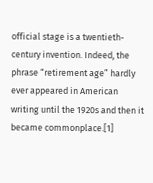official stage is a twentieth-century invention. Indeed, the phrase “retirement age” hardly ever appeared in American writing until the 1920s and then it became commonplace.[1]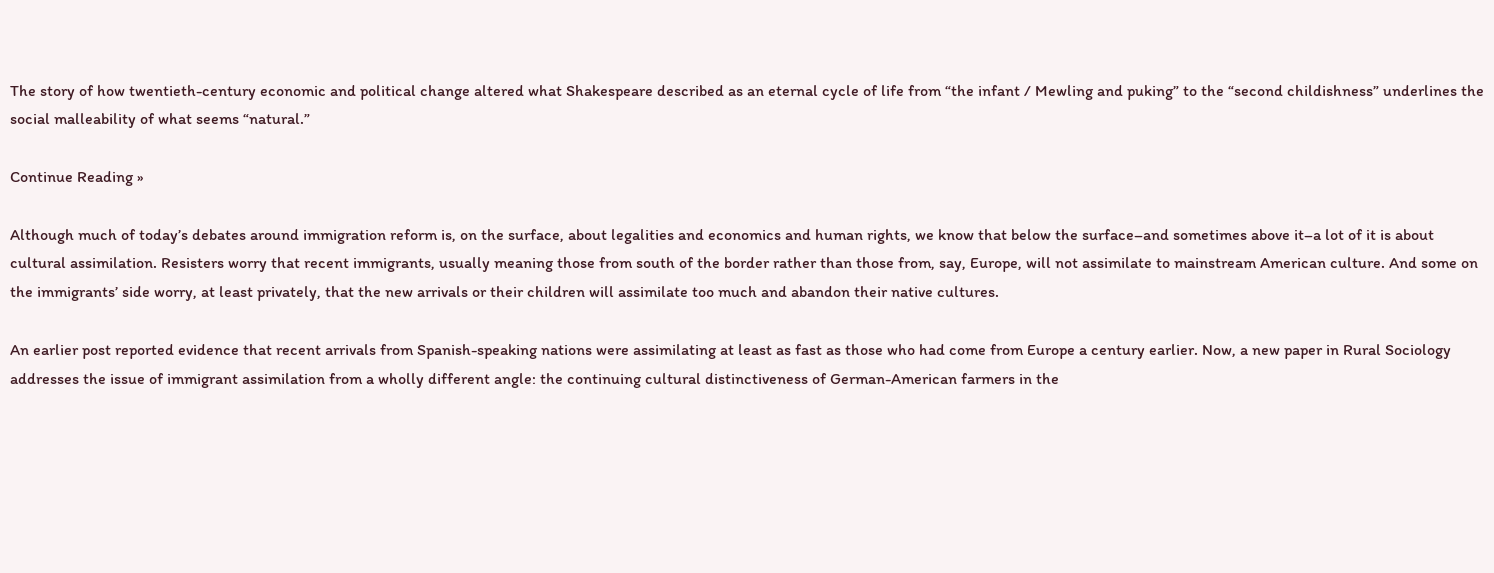The story of how twentieth-century economic and political change altered what Shakespeare described as an eternal cycle of life from “the infant / Mewling and puking” to the “second childishness” underlines the social malleability of what seems “natural.”

Continue Reading »

Although much of today’s debates around immigration reform is, on the surface, about legalities and economics and human rights, we know that below the surface–and sometimes above it–a lot of it is about cultural assimilation. Resisters worry that recent immigrants, usually meaning those from south of the border rather than those from, say, Europe, will not assimilate to mainstream American culture. And some on the immigrants’ side worry, at least privately, that the new arrivals or their children will assimilate too much and abandon their native cultures.

An earlier post reported evidence that recent arrivals from Spanish-speaking nations were assimilating at least as fast as those who had come from Europe a century earlier. Now, a new paper in Rural Sociology addresses the issue of immigrant assimilation from a wholly different angle: the continuing cultural distinctiveness of German-American farmers in the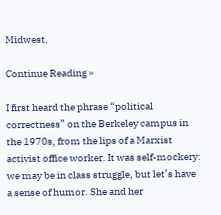Midwest.

Continue Reading »

I first heard the phrase “political correctness” on the Berkeley campus in the 1970s, from the lips of a Marxist activist office worker. It was self-mockery: we may be in class struggle, but let’s have a sense of humor. She and her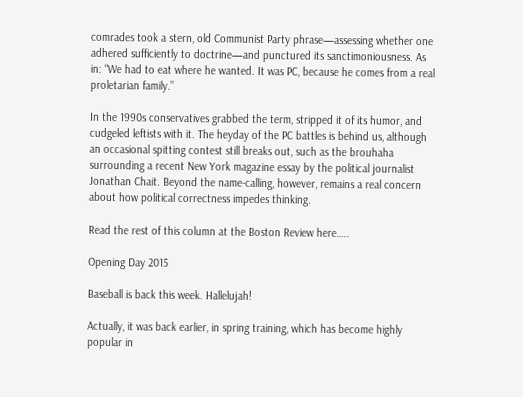comrades took a stern, old Communist Party phrase—assessing whether one adhered sufficiently to doctrine—and punctured its sanctimoniousness. As in: “We had to eat where he wanted. It was PC, because he comes from a real proletarian family.”

In the 1990s conservatives grabbed the term, stripped it of its humor, and cudgeled leftists with it. The heyday of the PC battles is behind us, although an occasional spitting contest still breaks out, such as the brouhaha surrounding a recent New York magazine essay by the political journalist Jonathan Chait. Beyond the name-calling, however, remains a real concern about how political correctness impedes thinking.

Read the rest of this column at the Boston Review here…..

Opening Day 2015

Baseball is back this week. Hallelujah!

Actually, it was back earlier, in spring training, which has become highly popular in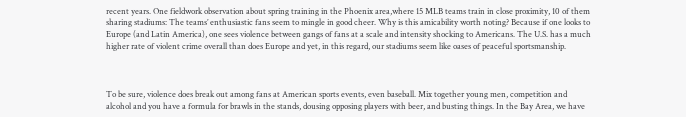recent years. One fieldwork observation about spring training in the Phoenix area,where 15 MLB teams train in close proximity, 10 of them sharing stadiums: The teams’ enthusiastic fans seem to mingle in good cheer. Why is this amicability worth noting? Because if one looks to Europe (and Latin America), one sees violence between gangs of fans at a scale and intensity shocking to Americans. The U.S. has a much higher rate of violent crime overall than does Europe and yet, in this regard, our stadiums seem like oases of peaceful sportsmanship.



To be sure, violence does break out among fans at American sports events, even baseball. Mix together young men, competition and alcohol and you have a formula for brawls in the stands, dousing opposing players with beer, and busting things. In the Bay Area, we have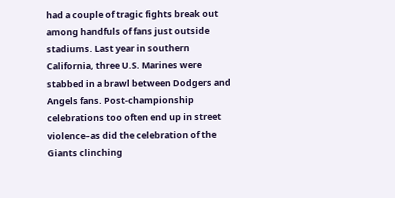had a couple of tragic fights break out among handfuls of fans just outside stadiums. Last year in southern California, three U.S. Marines were stabbed in a brawl between Dodgers and Angels fans. Post-championship celebrations too often end up in street violence–as did the celebration of the Giants clinching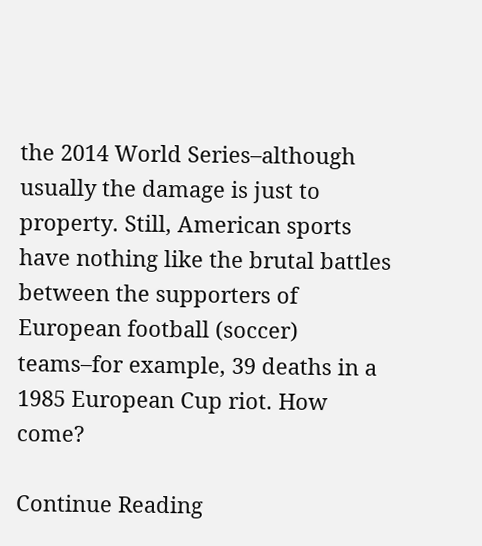the 2014 World Series–although usually the damage is just to property. Still, American sports have nothing like the brutal battles between the supporters of European football (soccer) teams–for example, 39 deaths in a 1985 European Cup riot. How come?

Continue Reading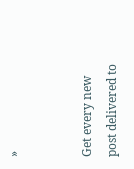»


Get every new post delivered to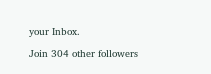your Inbox.

Join 304 other followers